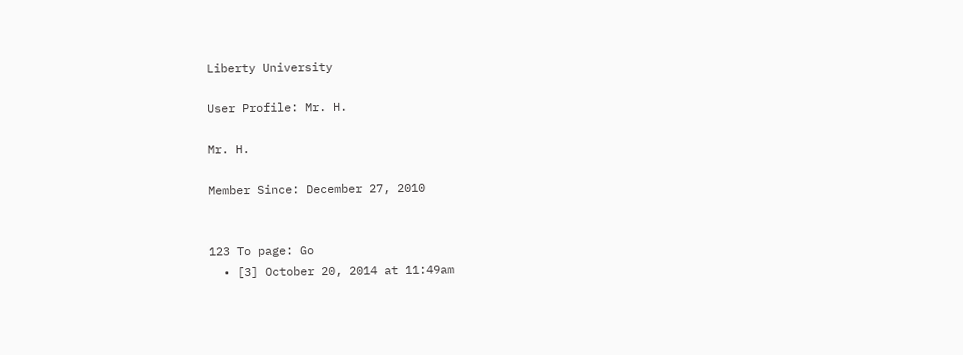Liberty University

User Profile: Mr. H.

Mr. H.

Member Since: December 27, 2010


123 To page: Go
  • [3] October 20, 2014 at 11:49am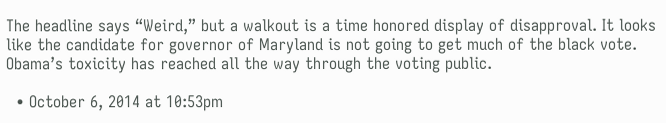The headline says “Weird,” but a walkout is a time honored display of disapproval. It looks like the candidate for governor of Maryland is not going to get much of the black vote. Obama’s toxicity has reached all the way through the voting public.

  • October 6, 2014 at 10:53pm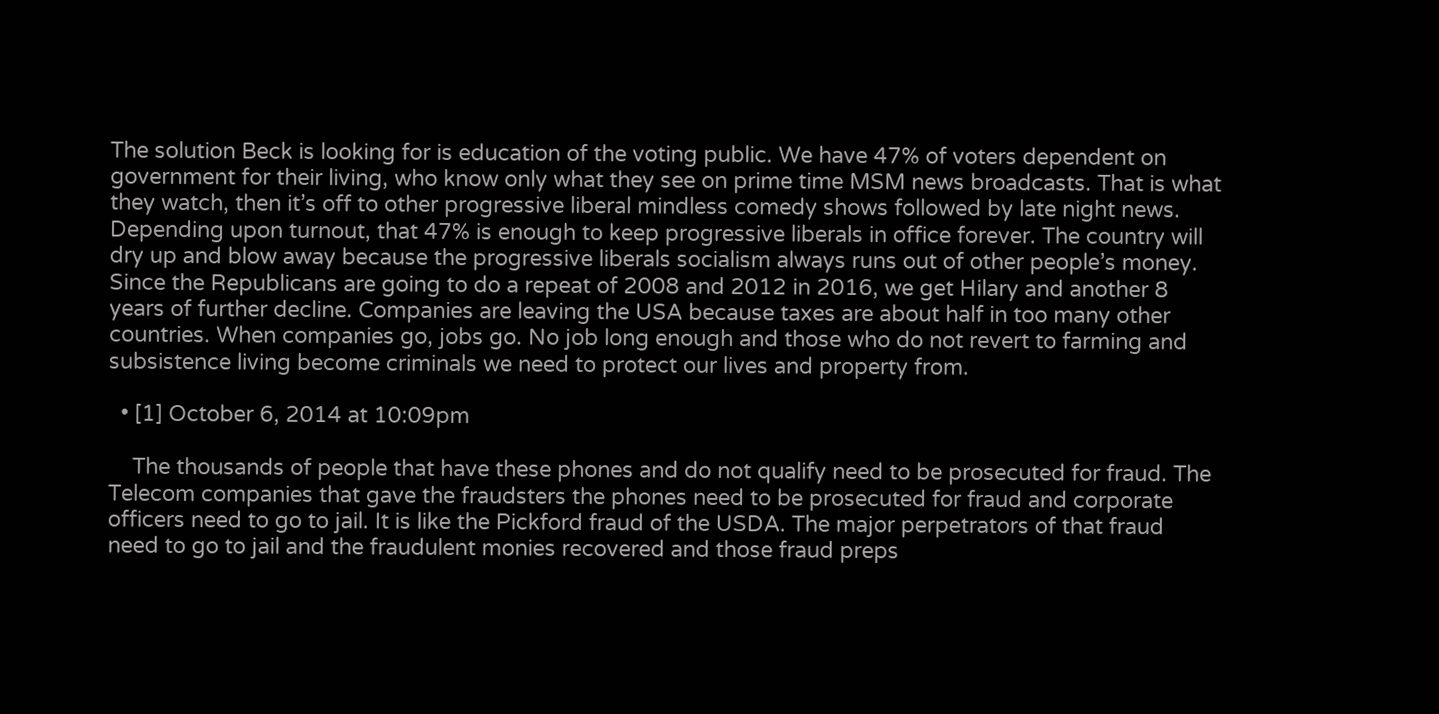The solution Beck is looking for is education of the voting public. We have 47% of voters dependent on government for their living, who know only what they see on prime time MSM news broadcasts. That is what they watch, then it’s off to other progressive liberal mindless comedy shows followed by late night news. Depending upon turnout, that 47% is enough to keep progressive liberals in office forever. The country will dry up and blow away because the progressive liberals socialism always runs out of other people’s money. Since the Republicans are going to do a repeat of 2008 and 2012 in 2016, we get Hilary and another 8 years of further decline. Companies are leaving the USA because taxes are about half in too many other countries. When companies go, jobs go. No job long enough and those who do not revert to farming and subsistence living become criminals we need to protect our lives and property from.

  • [1] October 6, 2014 at 10:09pm

    The thousands of people that have these phones and do not qualify need to be prosecuted for fraud. The Telecom companies that gave the fraudsters the phones need to be prosecuted for fraud and corporate officers need to go to jail. It is like the Pickford fraud of the USDA. The major perpetrators of that fraud need to go to jail and the fraudulent monies recovered and those fraud preps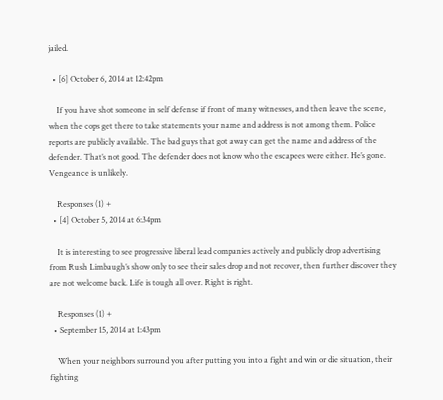jailed.

  • [6] October 6, 2014 at 12:42pm

    If you have shot someone in self defense if front of many witnesses, and then leave the scene, when the cops get there to take statements your name and address is not among them. Police reports are publicly available. The bad guys that got away can get the name and address of the defender. That’s not good. The defender does not know who the escapees were either. He’s gone. Vengeance is unlikely.

    Responses (1) +
  • [4] October 5, 2014 at 6:34pm

    It is interesting to see progressive liberal lead companies actively and publicly drop advertising from Rush Limbaugh’s show only to see their sales drop and not recover, then further discover they are not welcome back. Life is tough all over. Right is right.

    Responses (1) +
  • September 15, 2014 at 1:43pm

    When your neighbors surround you after putting you into a fight and win or die situation, their fighting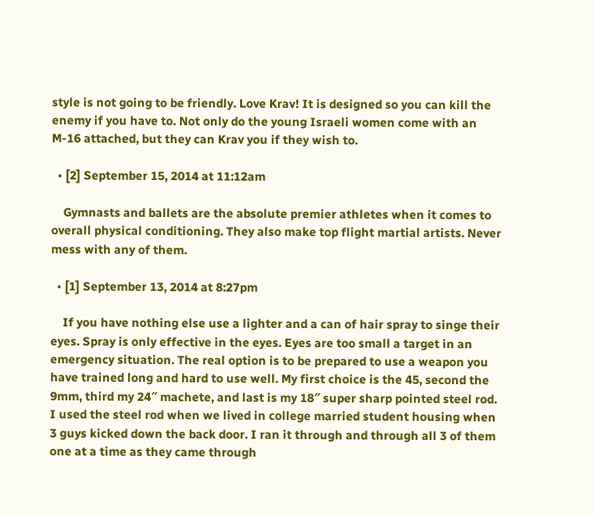style is not going to be friendly. Love Krav! It is designed so you can kill the enemy if you have to. Not only do the young Israeli women come with an M-16 attached, but they can Krav you if they wish to.

  • [2] September 15, 2014 at 11:12am

    Gymnasts and ballets are the absolute premier athletes when it comes to overall physical conditioning. They also make top flight martial artists. Never mess with any of them.

  • [1] September 13, 2014 at 8:27pm

    If you have nothing else use a lighter and a can of hair spray to singe their eyes. Spray is only effective in the eyes. Eyes are too small a target in an emergency situation. The real option is to be prepared to use a weapon you have trained long and hard to use well. My first choice is the 45, second the 9mm, third my 24″ machete, and last is my 18″ super sharp pointed steel rod. I used the steel rod when we lived in college married student housing when 3 guys kicked down the back door. I ran it through and through all 3 of them one at a time as they came through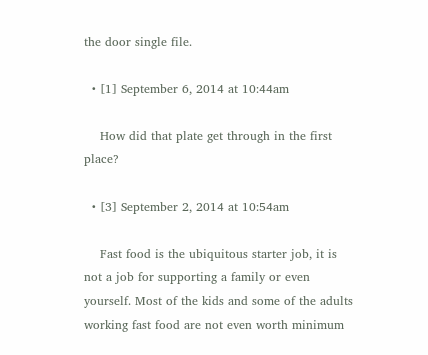the door single file.

  • [1] September 6, 2014 at 10:44am

    How did that plate get through in the first place?

  • [3] September 2, 2014 at 10:54am

    Fast food is the ubiquitous starter job, it is not a job for supporting a family or even yourself. Most of the kids and some of the adults working fast food are not even worth minimum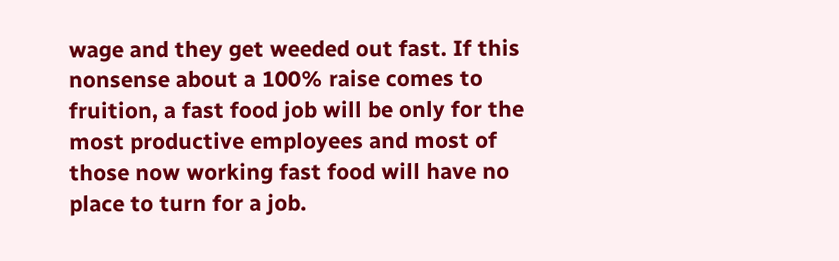wage and they get weeded out fast. If this nonsense about a 100% raise comes to fruition, a fast food job will be only for the most productive employees and most of those now working fast food will have no place to turn for a job.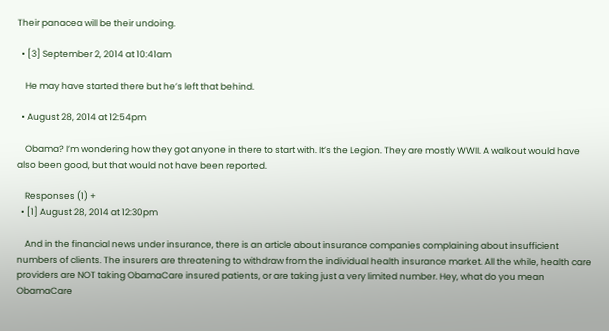Their panacea will be their undoing.

  • [3] September 2, 2014 at 10:41am

    He may have started there but he’s left that behind.

  • August 28, 2014 at 12:54pm

    Obama? I’m wondering how they got anyone in there to start with. It’s the Legion. They are mostly WWII. A walkout would have also been good, but that would not have been reported.

    Responses (1) +
  • [1] August 28, 2014 at 12:30pm

    And in the financial news under insurance, there is an article about insurance companies complaining about insufficient numbers of clients. The insurers are threatening to withdraw from the individual health insurance market. All the while, health care providers are NOT taking ObamaCare insured patients, or are taking just a very limited number. Hey, what do you mean ObamaCare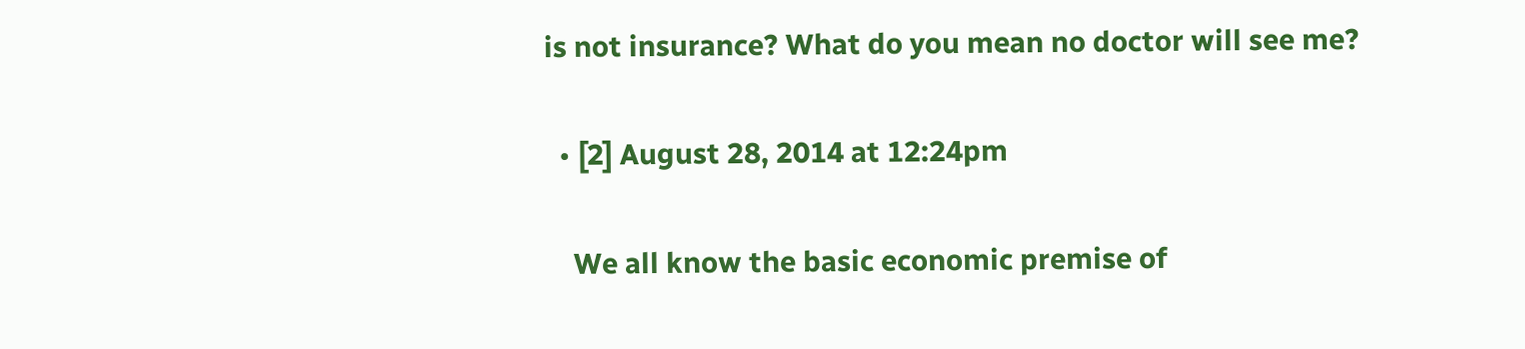is not insurance? What do you mean no doctor will see me?

  • [2] August 28, 2014 at 12:24pm

    We all know the basic economic premise of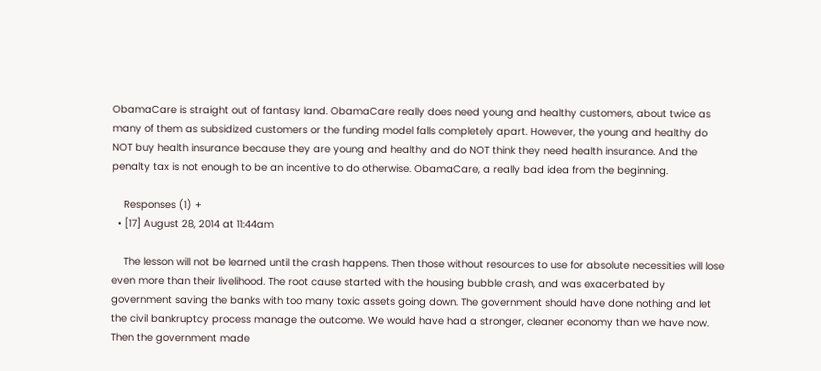ObamaCare is straight out of fantasy land. ObamaCare really does need young and healthy customers, about twice as many of them as subsidized customers or the funding model falls completely apart. However, the young and healthy do NOT buy health insurance because they are young and healthy and do NOT think they need health insurance. And the penalty tax is not enough to be an incentive to do otherwise. ObamaCare, a really bad idea from the beginning.

    Responses (1) +
  • [17] August 28, 2014 at 11:44am

    The lesson will not be learned until the crash happens. Then those without resources to use for absolute necessities will lose even more than their livelihood. The root cause started with the housing bubble crash, and was exacerbated by government saving the banks with too many toxic assets going down. The government should have done nothing and let the civil bankruptcy process manage the outcome. We would have had a stronger, cleaner economy than we have now. Then the government made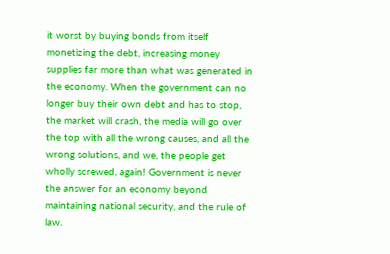it worst by buying bonds from itself monetizing the debt, increasing money supplies far more than what was generated in the economy. When the government can no longer buy their own debt and has to stop, the market will crash, the media will go over the top with all the wrong causes, and all the wrong solutions, and we, the people get wholly screwed, again! Government is never the answer for an economy beyond maintaining national security, and the rule of law.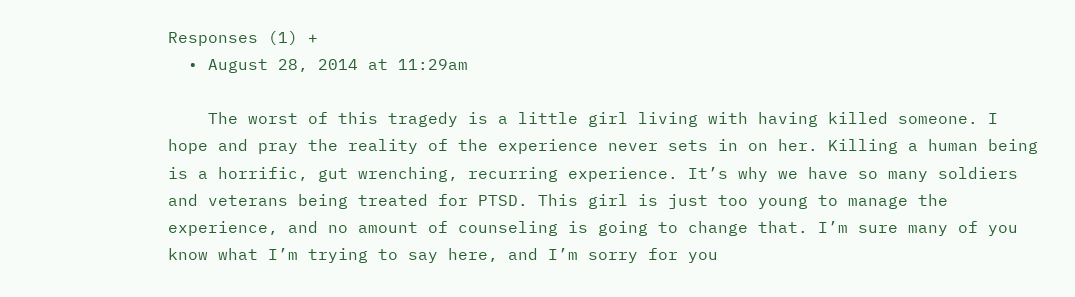Responses (1) +
  • August 28, 2014 at 11:29am

    The worst of this tragedy is a little girl living with having killed someone. I hope and pray the reality of the experience never sets in on her. Killing a human being is a horrific, gut wrenching, recurring experience. It’s why we have so many soldiers and veterans being treated for PTSD. This girl is just too young to manage the experience, and no amount of counseling is going to change that. I’m sure many of you know what I’m trying to say here, and I’m sorry for you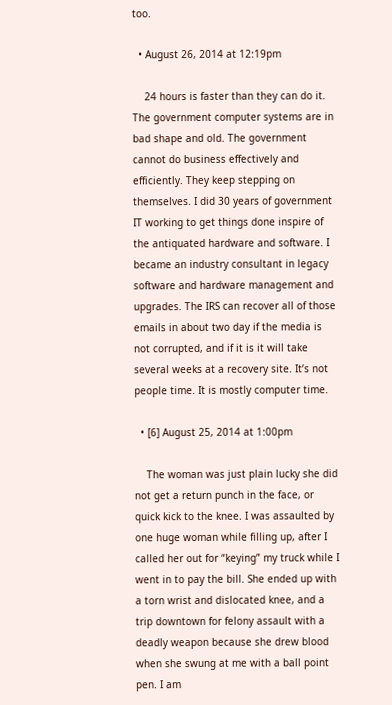too.

  • August 26, 2014 at 12:19pm

    24 hours is faster than they can do it. The government computer systems are in bad shape and old. The government cannot do business effectively and efficiently. They keep stepping on themselves. I did 30 years of government IT working to get things done inspire of the antiquated hardware and software. I became an industry consultant in legacy software and hardware management and upgrades. The IRS can recover all of those emails in about two day if the media is not corrupted, and if it is it will take several weeks at a recovery site. It’s not people time. It is mostly computer time.

  • [6] August 25, 2014 at 1:00pm

    The woman was just plain lucky she did not get a return punch in the face, or quick kick to the knee. I was assaulted by one huge woman while filling up, after I called her out for “keying” my truck while I went in to pay the bill. She ended up with a torn wrist and dislocated knee, and a trip downtown for felony assault with a deadly weapon because she drew blood when she swung at me with a ball point pen. I am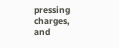pressing charges, and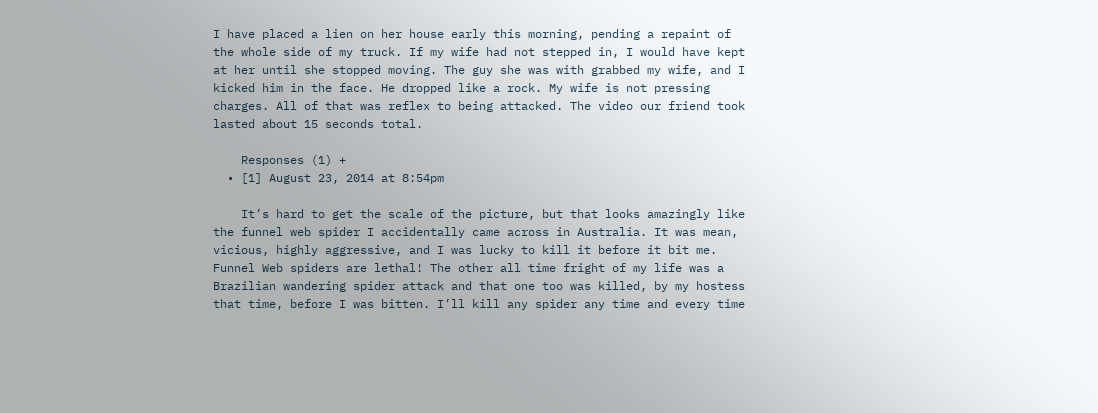I have placed a lien on her house early this morning, pending a repaint of the whole side of my truck. If my wife had not stepped in, I would have kept at her until she stopped moving. The guy she was with grabbed my wife, and I kicked him in the face. He dropped like a rock. My wife is not pressing charges. All of that was reflex to being attacked. The video our friend took lasted about 15 seconds total.

    Responses (1) +
  • [1] August 23, 2014 at 8:54pm

    It’s hard to get the scale of the picture, but that looks amazingly like the funnel web spider I accidentally came across in Australia. It was mean, vicious, highly aggressive, and I was lucky to kill it before it bit me. Funnel Web spiders are lethal! The other all time fright of my life was a Brazilian wandering spider attack and that one too was killed, by my hostess that time, before I was bitten. I’ll kill any spider any time and every time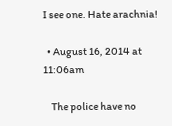I see one. Hate arachnia!

  • August 16, 2014 at 11:06am

    The police have no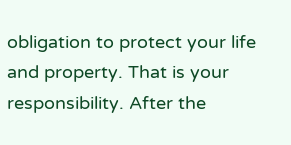obligation to protect your life and property. That is your responsibility. After the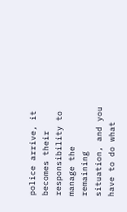police arrive, it becomes their responsibility to manage the remaining situation, and you have to do what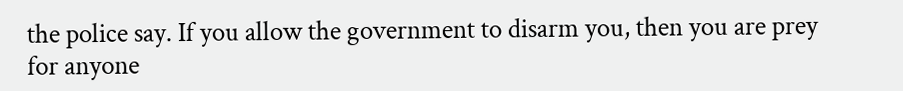the police say. If you allow the government to disarm you, then you are prey for anyone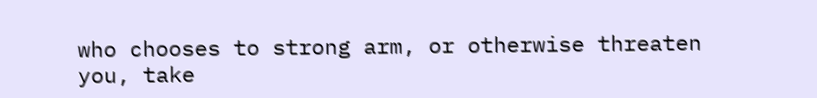who chooses to strong arm, or otherwise threaten you, take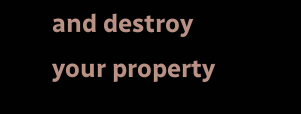and destroy your property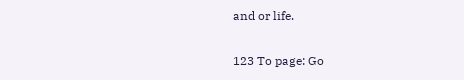and or life.

123 To page: Go